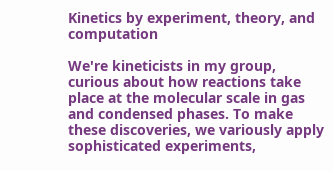Kinetics by experiment, theory, and computation

We're kineticists in my group, curious about how reactions take place at the molecular scale in gas and condensed phases. To make these discoveries, we variously apply sophisticated experiments,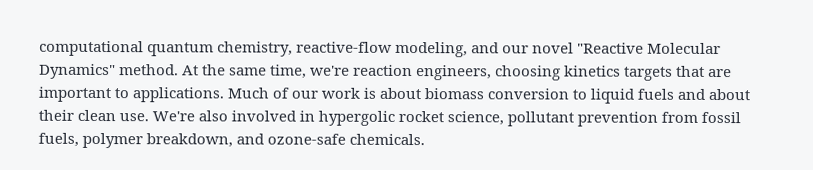computational quantum chemistry, reactive-flow modeling, and our novel "Reactive Molecular Dynamics" method. At the same time, we're reaction engineers, choosing kinetics targets that are important to applications. Much of our work is about biomass conversion to liquid fuels and about their clean use. We're also involved in hypergolic rocket science, pollutant prevention from fossil fuels, polymer breakdown, and ozone-safe chemicals.